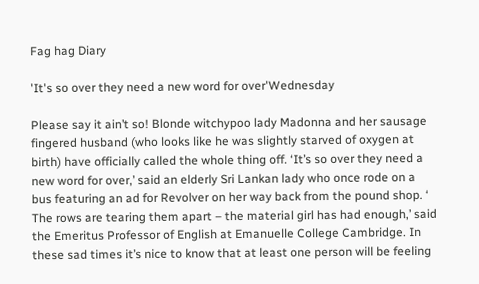Fag hag Diary

'It's so over they need a new word for over'Wednesday

Please say it ain’t so! Blonde witchypoo lady Madonna and her sausage fingered husband (who looks like he was slightly starved of oxygen at birth) have officially called the whole thing off. ‘It’s so over they need a new word for over,’ said an elderly Sri Lankan lady who once rode on a bus featuring an ad for Revolver on her way back from the pound shop. ‘ The rows are tearing them apart – the material girl has had enough,’ said the Emeritus Professor of English at Emanuelle College Cambridge. In these sad times it’s nice to know that at least one person will be feeling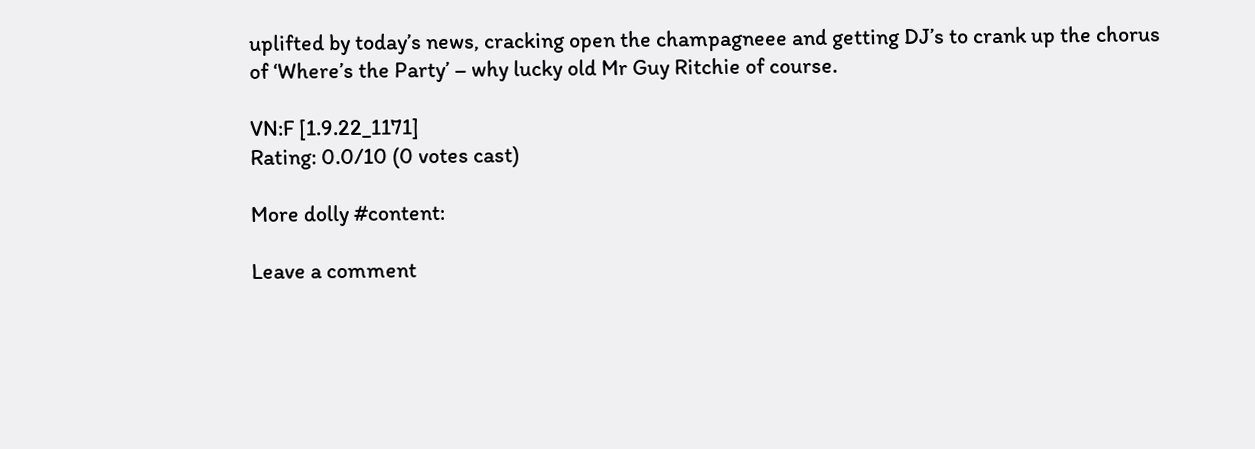uplifted by today’s news, cracking open the champagneee and getting DJ’s to crank up the chorus of ‘Where’s the Party’ – why lucky old Mr Guy Ritchie of course.

VN:F [1.9.22_1171]
Rating: 0.0/10 (0 votes cast)

More dolly #content:

Leave a comment